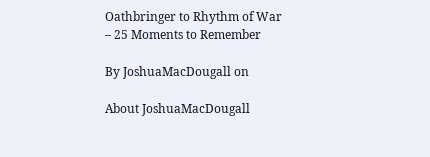Oathbringer to Rhythm of War – 25 Moments to Remember

By JoshuaMacDougall on

About JoshuaMacDougall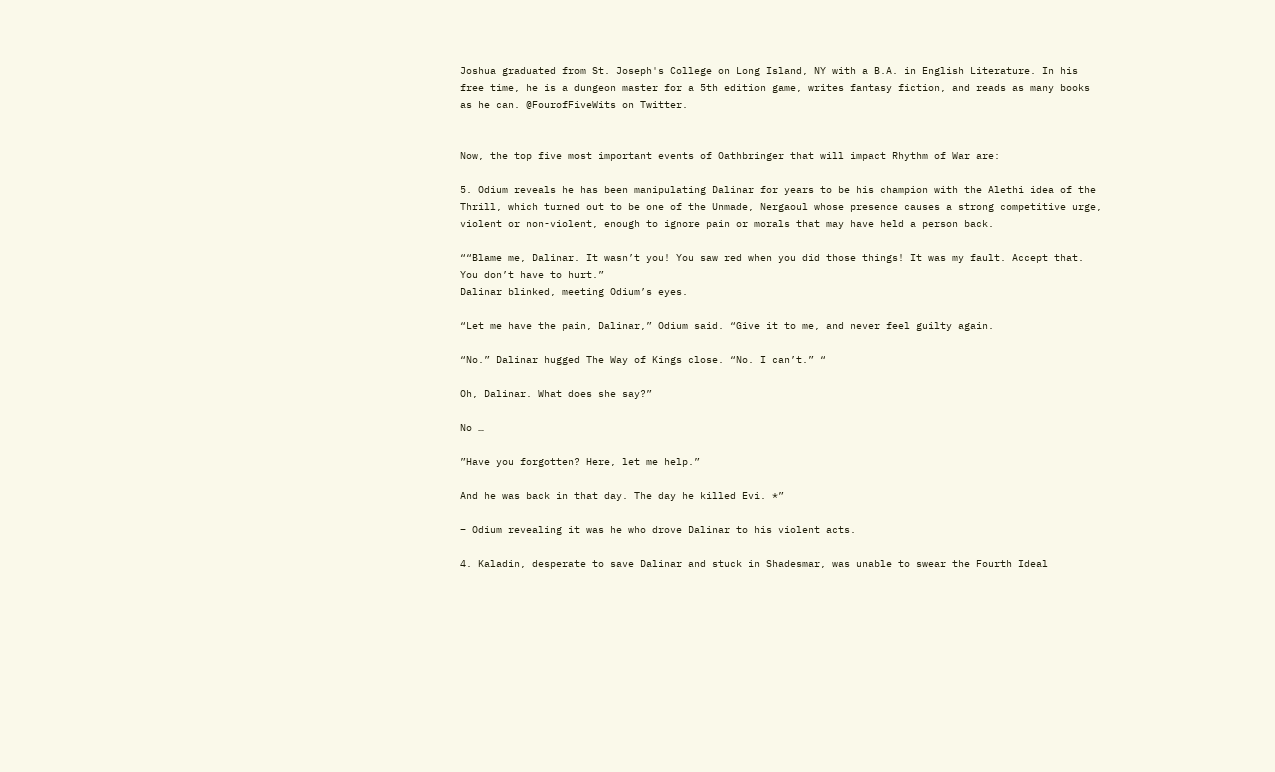Joshua graduated from St. Joseph's College on Long Island, NY with a B.A. in English Literature. In his free time, he is a dungeon master for a 5th edition game, writes fantasy fiction, and reads as many books as he can. @FourofFiveWits on Twitter.


Now, the top five most important events of Oathbringer that will impact Rhythm of War are:

5. Odium reveals he has been manipulating Dalinar for years to be his champion with the Alethi idea of the Thrill, which turned out to be one of the Unmade, Nergaoul whose presence causes a strong competitive urge, violent or non-violent, enough to ignore pain or morals that may have held a person back.

““Blame me, Dalinar. It wasn’t you! You saw red when you did those things! It was my fault. Accept that. You don’t have to hurt.”
Dalinar blinked, meeting Odium’s eyes.

“Let me have the pain, Dalinar,” Odium said. “Give it to me, and never feel guilty again.

“No.” Dalinar hugged The Way of Kings close. “No. I can’t.” “

Oh, Dalinar. What does she say?”

No …

”Have you forgotten? Here, let me help.”

And he was back in that day. The day he killed Evi. *”

– Odium revealing it was he who drove Dalinar to his violent acts.

4. Kaladin, desperate to save Dalinar and stuck in Shadesmar, was unable to swear the Fourth Ideal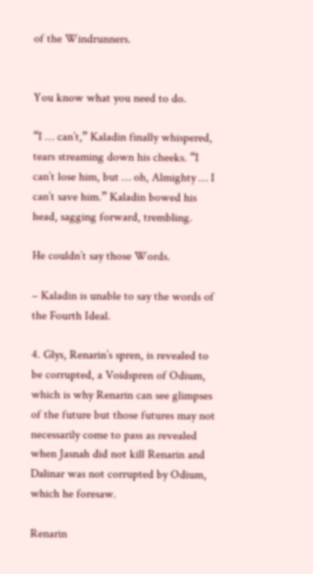of the Windrunners.


You know what you need to do.

“I … can’t,” Kaladin finally whispered, tears streaming down his cheeks. “I can’t lose him, but … oh, Almighty … I can’t save him.” Kaladin bowed his head, sagging forward, trembling.

He couldn’t say those Words.

– Kaladin is unable to say the words of the Fourth Ideal.

4. Glys, Renarin’s spren, is revealed to be corrupted, a Voidspren of Odium, which is why Renarin can see glimpses of the future but those futures may not necessarily come to pass as revealed when Jasnah did not kill Renarin and Dalinar was not corrupted by Odium, which he foresaw.

Renarin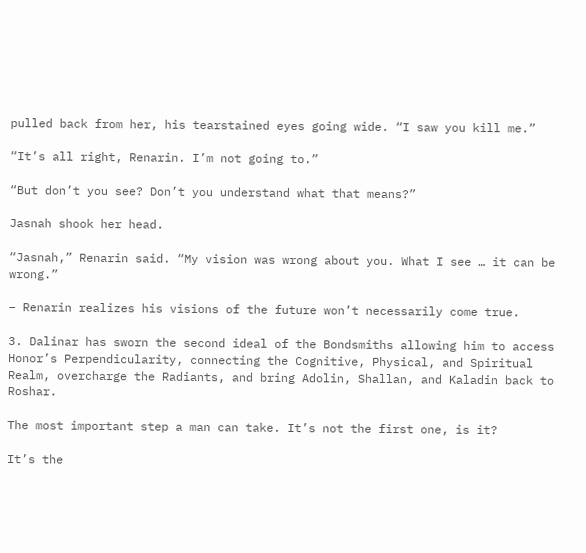pulled back from her, his tearstained eyes going wide. “I saw you kill me.”

“It’s all right, Renarin. I’m not going to.”

“But don’t you see? Don’t you understand what that means?”

Jasnah shook her head.

“Jasnah,” Renarin said. “My vision was wrong about you. What I see … it can be wrong.”

– Renarin realizes his visions of the future won’t necessarily come true.

3. Dalinar has sworn the second ideal of the Bondsmiths allowing him to access Honor’s Perpendicularity, connecting the Cognitive, Physical, and Spiritual Realm, overcharge the Radiants, and bring Adolin, Shallan, and Kaladin back to Roshar.

The most important step a man can take. It’s not the first one, is it?

It’s the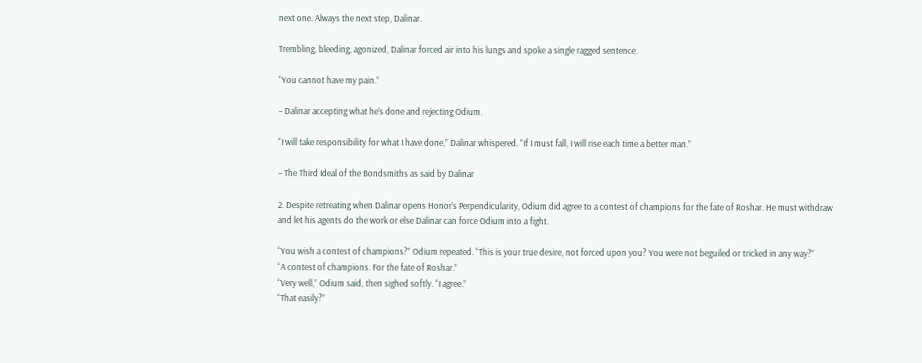next one. Always the next step, Dalinar.

Trembling, bleeding, agonized, Dalinar forced air into his lungs and spoke a single ragged sentence.

“You cannot have my pain.”

– Dalinar accepting what he’s done and rejecting Odium.

“I will take responsibility for what I have done,” Dalinar whispered. “If I must fall, I will rise each time a better man.”

– The Third Ideal of the Bondsmiths as said by Dalinar

2. Despite retreating when Dalinar opens Honor’s Perpendicularity, Odium did agree to a contest of champions for the fate of Roshar. He must withdraw and let his agents do the work or else Dalinar can force Odium into a fight.

“You wish a contest of champions?” Odium repeated. “This is your true desire, not forced upon you? You were not beguiled or tricked in any way?”
“A contest of champions. For the fate of Roshar.”
“Very well,” Odium said, then sighed softly. “I agree.”
“That easily?”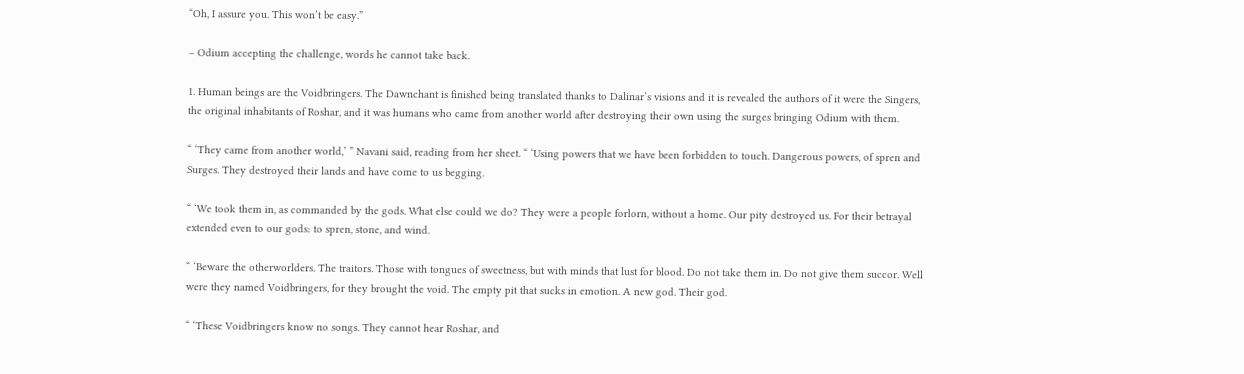“Oh, I assure you. This won’t be easy.”

– Odium accepting the challenge, words he cannot take back.

1. Human beings are the Voidbringers. The Dawnchant is finished being translated thanks to Dalinar’s visions and it is revealed the authors of it were the Singers, the original inhabitants of Roshar, and it was humans who came from another world after destroying their own using the surges bringing Odium with them.

“ ‘They came from another world,’ ” Navani said, reading from her sheet. “ ‘Using powers that we have been forbidden to touch. Dangerous powers, of spren and Surges. They destroyed their lands and have come to us begging.

“ ‘We took them in, as commanded by the gods. What else could we do? They were a people forlorn, without a home. Our pity destroyed us. For their betrayal extended even to our gods: to spren, stone, and wind.

“ ‘Beware the otherworlders. The traitors. Those with tongues of sweetness, but with minds that lust for blood. Do not take them in. Do not give them succor. Well were they named Voidbringers, for they brought the void. The empty pit that sucks in emotion. A new god. Their god.

“ ‘These Voidbringers know no songs. They cannot hear Roshar, and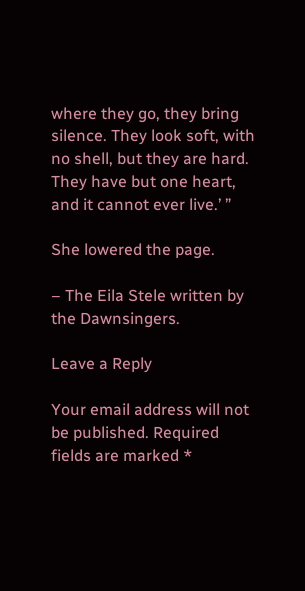where they go, they bring silence. They look soft, with no shell, but they are hard. They have but one heart, and it cannot ever live.’ ”

She lowered the page.

– The Eila Stele written by the Dawnsingers.

Leave a Reply

Your email address will not be published. Required fields are marked *